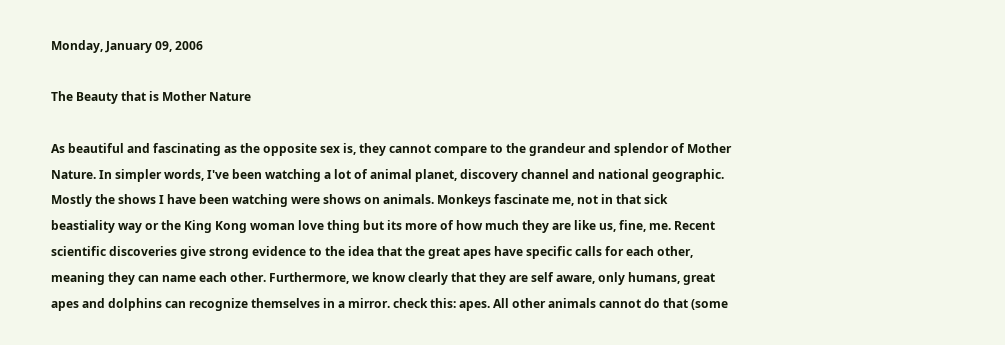Monday, January 09, 2006

The Beauty that is Mother Nature

As beautiful and fascinating as the opposite sex is, they cannot compare to the grandeur and splendor of Mother Nature. In simpler words, I've been watching a lot of animal planet, discovery channel and national geographic. Mostly the shows I have been watching were shows on animals. Monkeys fascinate me, not in that sick beastiality way or the King Kong woman love thing but its more of how much they are like us, fine, me. Recent scientific discoveries give strong evidence to the idea that the great apes have specific calls for each other, meaning they can name each other. Furthermore, we know clearly that they are self aware, only humans, great apes and dolphins can recognize themselves in a mirror. check this: apes. All other animals cannot do that (some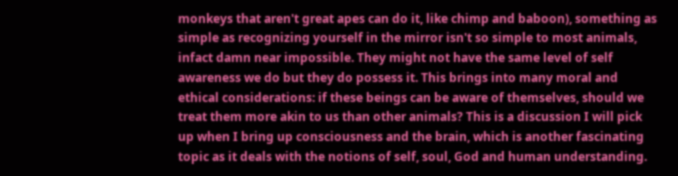monkeys that aren't great apes can do it, like chimp and baboon), something as simple as recognizing yourself in the mirror isn't so simple to most animals, infact damn near impossible. They might not have the same level of self awareness we do but they do possess it. This brings into many moral and ethical considerations: if these beings can be aware of themselves, should we treat them more akin to us than other animals? This is a discussion I will pick up when I bring up consciousness and the brain, which is another fascinating topic as it deals with the notions of self, soul, God and human understanding.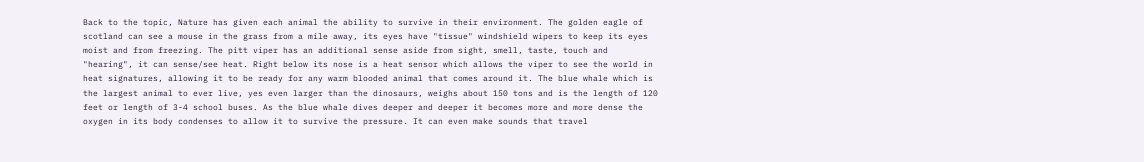Back to the topic, Nature has given each animal the ability to survive in their environment. The golden eagle of scotland can see a mouse in the grass from a mile away, its eyes have "tissue" windshield wipers to keep its eyes moist and from freezing. The pitt viper has an additional sense aside from sight, smell, taste, touch and "hearing", it can sense/see heat. Right below its nose is a heat sensor which allows the viper to see the world in heat signatures, allowing it to be ready for any warm blooded animal that comes around it. The blue whale which is the largest animal to ever live, yes even larger than the dinosaurs, weighs about 150 tons and is the length of 120 feet or length of 3-4 school buses. As the blue whale dives deeper and deeper it becomes more and more dense the oxygen in its body condenses to allow it to survive the pressure. It can even make sounds that travel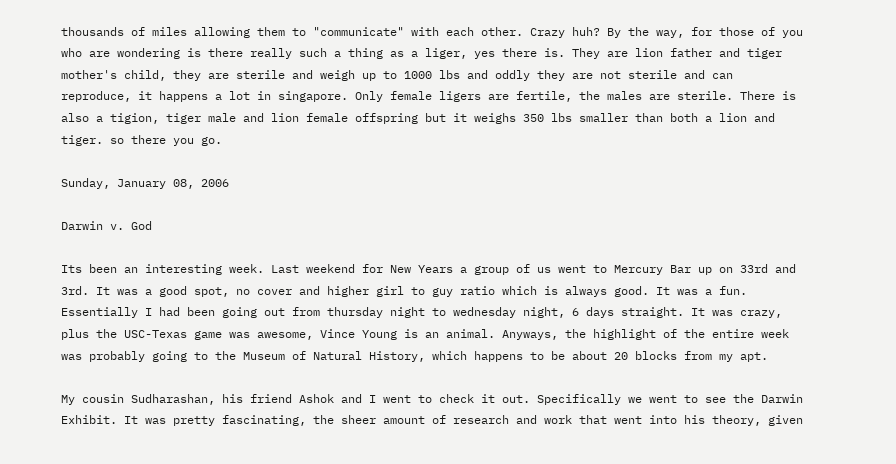thousands of miles allowing them to "communicate" with each other. Crazy huh? By the way, for those of you who are wondering is there really such a thing as a liger, yes there is. They are lion father and tiger mother's child, they are sterile and weigh up to 1000 lbs and oddly they are not sterile and can reproduce, it happens a lot in singapore. Only female ligers are fertile, the males are sterile. There is also a tigion, tiger male and lion female offspring but it weighs 350 lbs smaller than both a lion and tiger. so there you go.

Sunday, January 08, 2006

Darwin v. God

Its been an interesting week. Last weekend for New Years a group of us went to Mercury Bar up on 33rd and 3rd. It was a good spot, no cover and higher girl to guy ratio which is always good. It was a fun. Essentially I had been going out from thursday night to wednesday night, 6 days straight. It was crazy, plus the USC-Texas game was awesome, Vince Young is an animal. Anyways, the highlight of the entire week was probably going to the Museum of Natural History, which happens to be about 20 blocks from my apt.

My cousin Sudharashan, his friend Ashok and I went to check it out. Specifically we went to see the Darwin Exhibit. It was pretty fascinating, the sheer amount of research and work that went into his theory, given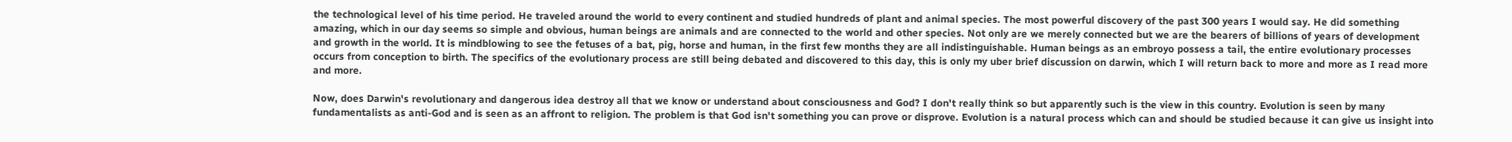the technological level of his time period. He traveled around the world to every continent and studied hundreds of plant and animal species. The most powerful discovery of the past 300 years I would say. He did something amazing, which in our day seems so simple and obvious, human beings are animals and are connected to the world and other species. Not only are we merely connected but we are the bearers of billions of years of development and growth in the world. It is mindblowing to see the fetuses of a bat, pig, horse and human, in the first few months they are all indistinguishable. Human beings as an embroyo possess a tail, the entire evolutionary processes occurs from conception to birth. The specifics of the evolutionary process are still being debated and discovered to this day, this is only my uber brief discussion on darwin, which I will return back to more and more as I read more and more.

Now, does Darwin's revolutionary and dangerous idea destroy all that we know or understand about consciousness and God? I don't really think so but apparently such is the view in this country. Evolution is seen by many fundamentalists as anti-God and is seen as an affront to religion. The problem is that God isn't something you can prove or disprove. Evolution is a natural process which can and should be studied because it can give us insight into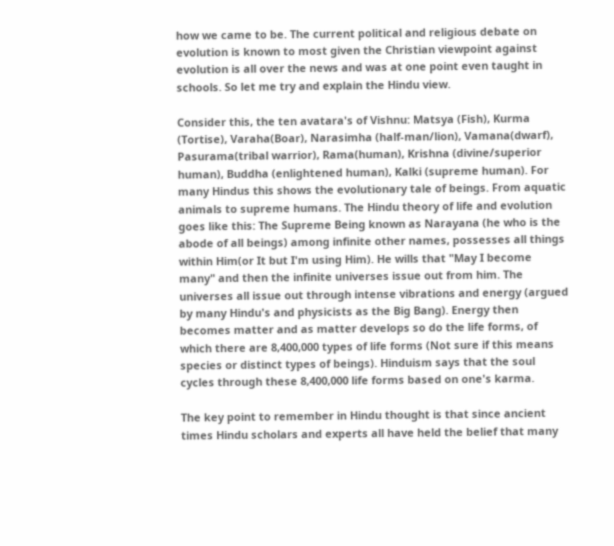how we came to be. The current political and religious debate on evolution is known to most given the Christian viewpoint against evolution is all over the news and was at one point even taught in schools. So let me try and explain the Hindu view.

Consider this, the ten avatara's of Vishnu: Matsya (Fish), Kurma (Tortise), Varaha(Boar), Narasimha (half-man/lion), Vamana(dwarf), Pasurama(tribal warrior), Rama(human), Krishna (divine/superior human), Buddha (enlightened human), Kalki (supreme human). For many Hindus this shows the evolutionary tale of beings. From aquatic animals to supreme humans. The Hindu theory of life and evolution goes like this: The Supreme Being known as Narayana (he who is the abode of all beings) among infinite other names, possesses all things within Him(or It but I'm using Him). He wills that "May I become many" and then the infinite universes issue out from him. The universes all issue out through intense vibrations and energy (argued by many Hindu's and physicists as the Big Bang). Energy then becomes matter and as matter develops so do the life forms, of which there are 8,400,000 types of life forms (Not sure if this means species or distinct types of beings). Hinduism says that the soul cycles through these 8,400,000 life forms based on one's karma.

The key point to remember in Hindu thought is that since ancient times Hindu scholars and experts all have held the belief that many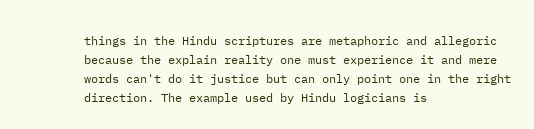things in the Hindu scriptures are metaphoric and allegoric because the explain reality one must experience it and mere words can't do it justice but can only point one in the right direction. The example used by Hindu logicians is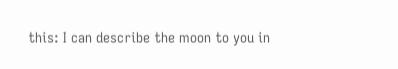this: I can describe the moon to you in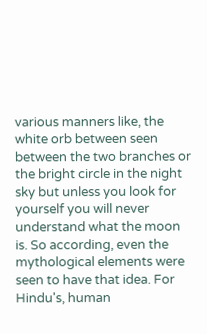various manners like, the white orb between seen between the two branches or the bright circle in the night sky but unless you look for yourself you will never understand what the moon is. So according, even the mythological elements were seen to have that idea. For Hindu's, human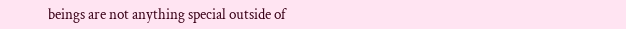beings are not anything special outside of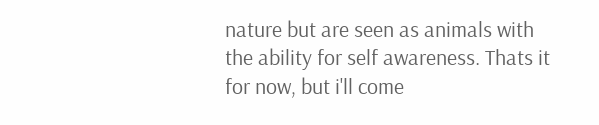nature but are seen as animals with the ability for self awareness. Thats it for now, but i'll come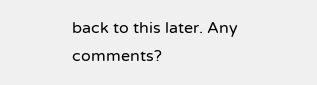back to this later. Any comments?